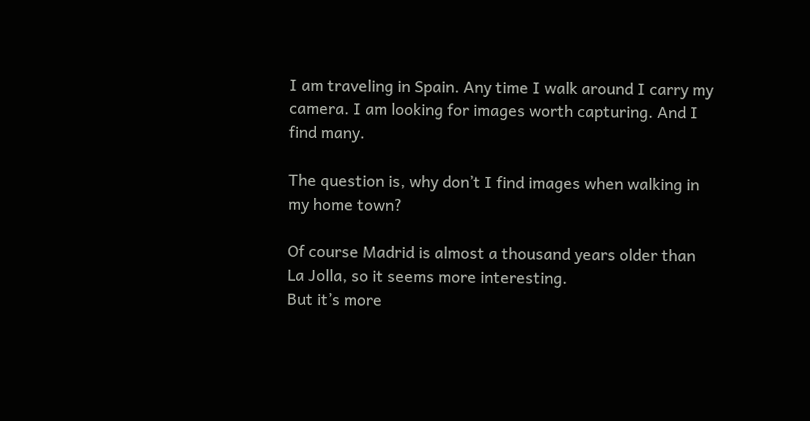I am traveling in Spain. Any time I walk around I carry my camera. I am looking for images worth capturing. And I find many.

The question is, why don’t I find images when walking in my home town?

Of course Madrid is almost a thousand years older than La Jolla, so it seems more interesting.
But it’s more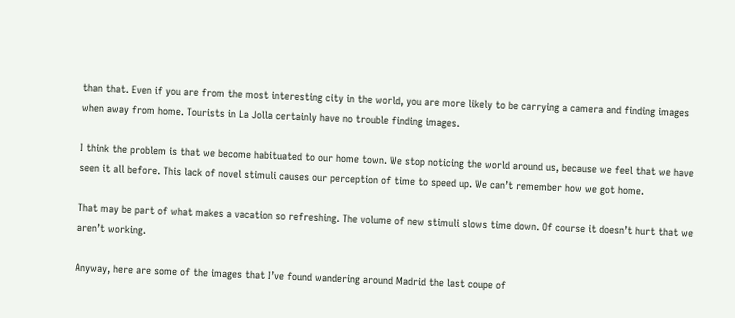than that. Even if you are from the most interesting city in the world, you are more likely to be carrying a camera and finding images when away from home. Tourists in La Jolla certainly have no trouble finding images.

I think the problem is that we become habituated to our home town. We stop noticing the world around us, because we feel that we have seen it all before. This lack of novel stimuli causes our perception of time to speed up. We can’t remember how we got home.

That may be part of what makes a vacation so refreshing. The volume of new stimuli slows time down. Of course it doesn’t hurt that we aren’t working.

Anyway, here are some of the images that I’ve found wandering around Madrid the last coupe of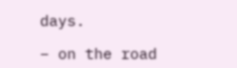days.

– on the road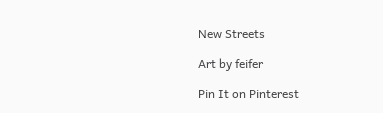New Streets

Art by feifer

Pin It on Pinterest